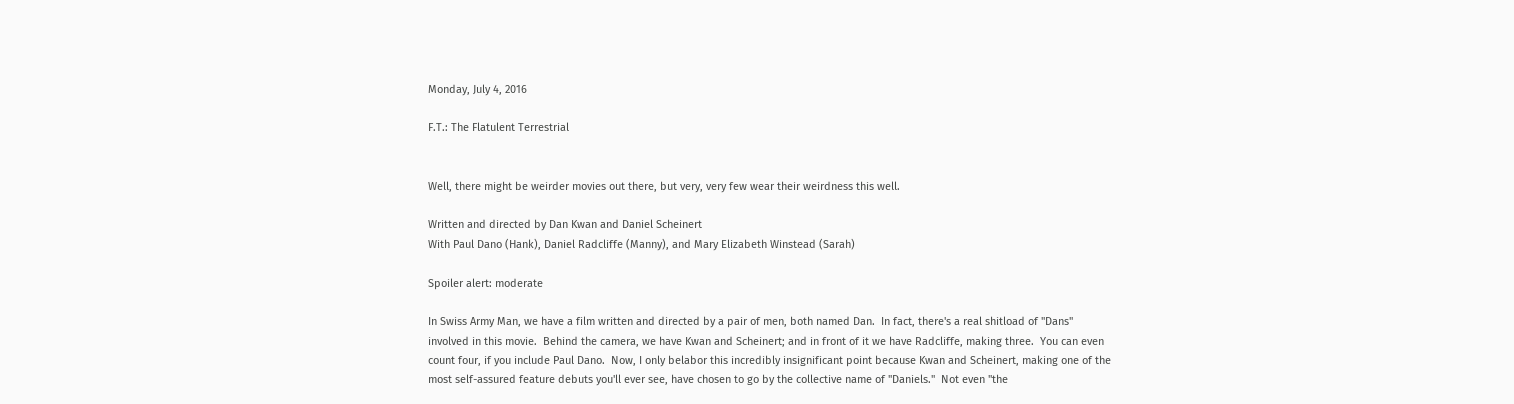Monday, July 4, 2016

F.T.: The Flatulent Terrestrial


Well, there might be weirder movies out there, but very, very few wear their weirdness this well.

Written and directed by Dan Kwan and Daniel Scheinert
With Paul Dano (Hank), Daniel Radcliffe (Manny), and Mary Elizabeth Winstead (Sarah)

Spoiler alert: moderate

In Swiss Army Man, we have a film written and directed by a pair of men, both named Dan.  In fact, there's a real shitload of "Dans" involved in this movie.  Behind the camera, we have Kwan and Scheinert; and in front of it we have Radcliffe, making three.  You can even count four, if you include Paul Dano.  Now, I only belabor this incredibly insignificant point because Kwan and Scheinert, making one of the most self-assured feature debuts you'll ever see, have chosen to go by the collective name of "Daniels."  Not even "the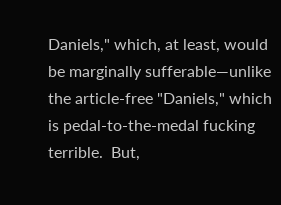Daniels," which, at least, would be marginally sufferable—unlike the article-free "Daniels," which is pedal-to-the-medal fucking terrible.  But,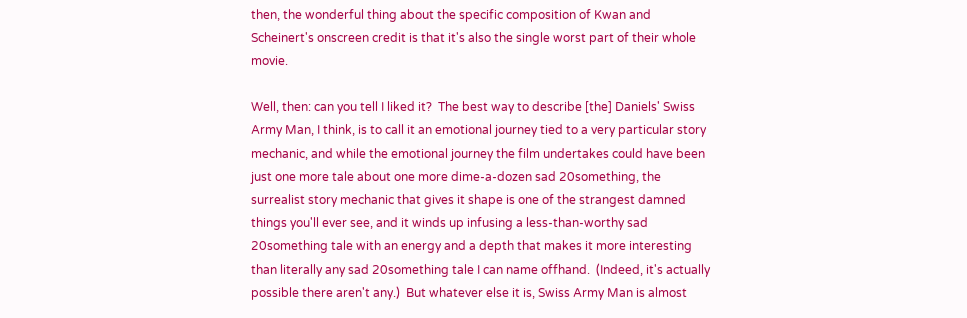then, the wonderful thing about the specific composition of Kwan and Scheinert's onscreen credit is that it's also the single worst part of their whole movie.

Well, then: can you tell I liked it?  The best way to describe [the] Daniels' Swiss Army Man, I think, is to call it an emotional journey tied to a very particular story mechanic, and while the emotional journey the film undertakes could have been just one more tale about one more dime-a-dozen sad 20something, the surrealist story mechanic that gives it shape is one of the strangest damned things you'll ever see, and it winds up infusing a less-than-worthy sad 20something tale with an energy and a depth that makes it more interesting than literally any sad 20something tale I can name offhand.  (Indeed, it's actually possible there aren't any.)  But whatever else it is, Swiss Army Man is almost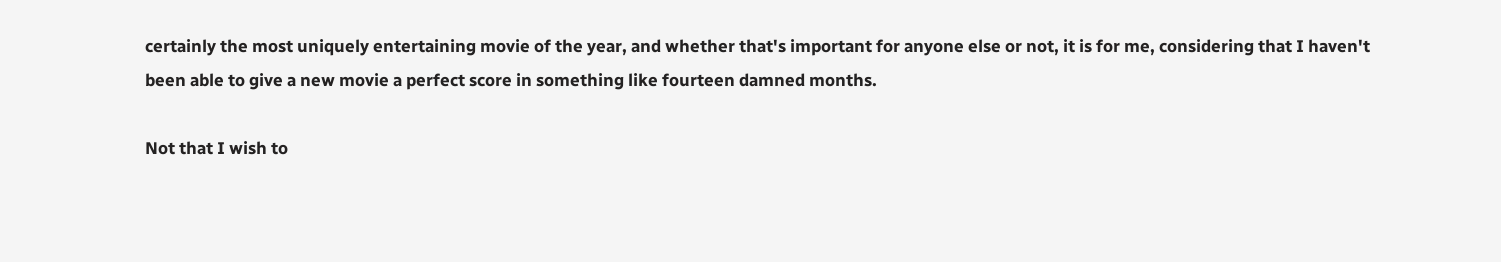certainly the most uniquely entertaining movie of the year, and whether that's important for anyone else or not, it is for me, considering that I haven't been able to give a new movie a perfect score in something like fourteen damned months.

Not that I wish to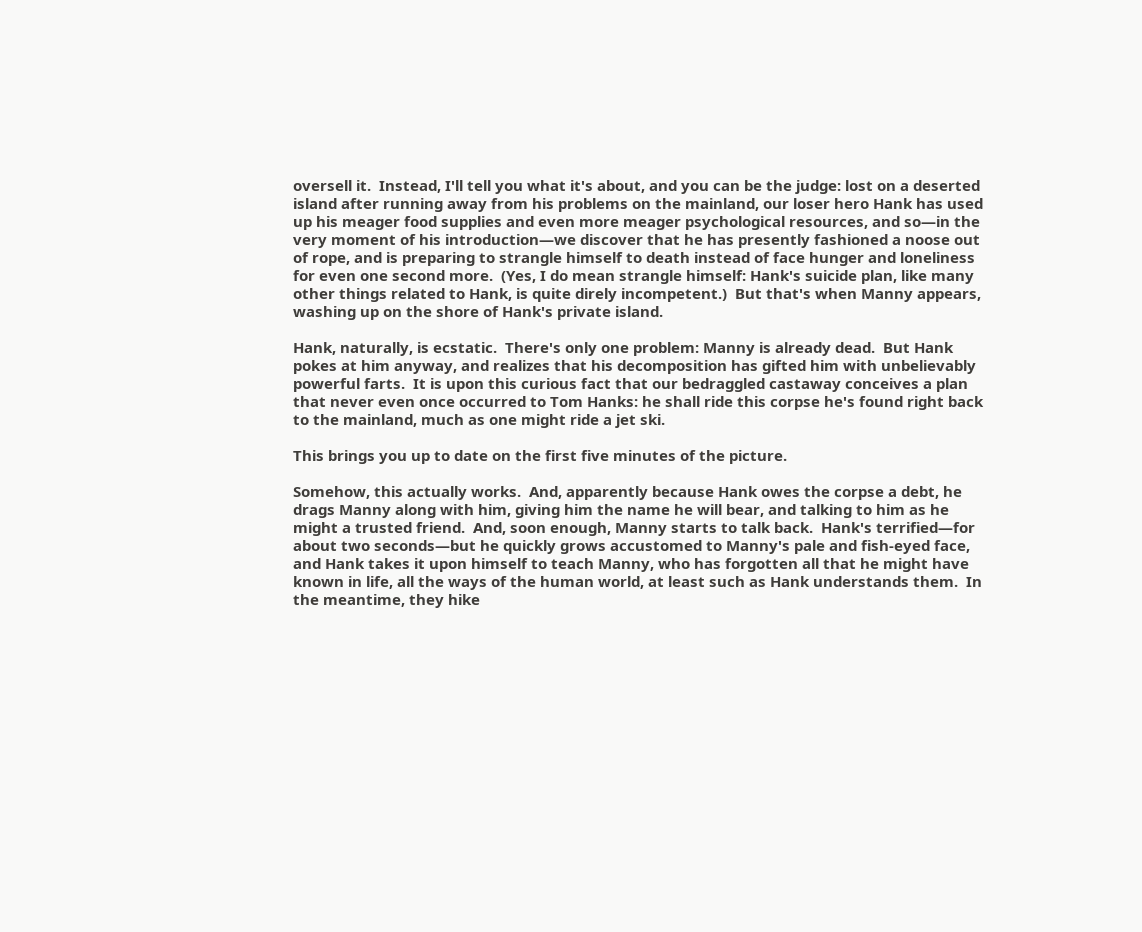oversell it.  Instead, I'll tell you what it's about, and you can be the judge: lost on a deserted island after running away from his problems on the mainland, our loser hero Hank has used up his meager food supplies and even more meager psychological resources, and so—in the very moment of his introduction—we discover that he has presently fashioned a noose out of rope, and is preparing to strangle himself to death instead of face hunger and loneliness for even one second more.  (Yes, I do mean strangle himself: Hank's suicide plan, like many other things related to Hank, is quite direly incompetent.)  But that's when Manny appears, washing up on the shore of Hank's private island.

Hank, naturally, is ecstatic.  There's only one problem: Manny is already dead.  But Hank pokes at him anyway, and realizes that his decomposition has gifted him with unbelievably powerful farts.  It is upon this curious fact that our bedraggled castaway conceives a plan that never even once occurred to Tom Hanks: he shall ride this corpse he's found right back to the mainland, much as one might ride a jet ski.

This brings you up to date on the first five minutes of the picture.

Somehow, this actually works.  And, apparently because Hank owes the corpse a debt, he drags Manny along with him, giving him the name he will bear, and talking to him as he might a trusted friend.  And, soon enough, Manny starts to talk back.  Hank's terrified—for about two seconds—but he quickly grows accustomed to Manny's pale and fish-eyed face, and Hank takes it upon himself to teach Manny, who has forgotten all that he might have known in life, all the ways of the human world, at least such as Hank understands them.  In the meantime, they hike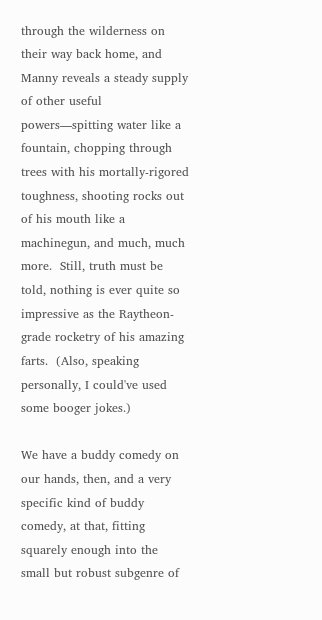through the wilderness on their way back home, and Manny reveals a steady supply of other useful powers—spitting water like a fountain, chopping through trees with his mortally-rigored toughness, shooting rocks out of his mouth like a machinegun, and much, much more.  Still, truth must be told, nothing is ever quite so impressive as the Raytheon-grade rocketry of his amazing farts.  (Also, speaking personally, I could've used some booger jokes.)

We have a buddy comedy on our hands, then, and a very specific kind of buddy comedy, at that, fitting squarely enough into the small but robust subgenre of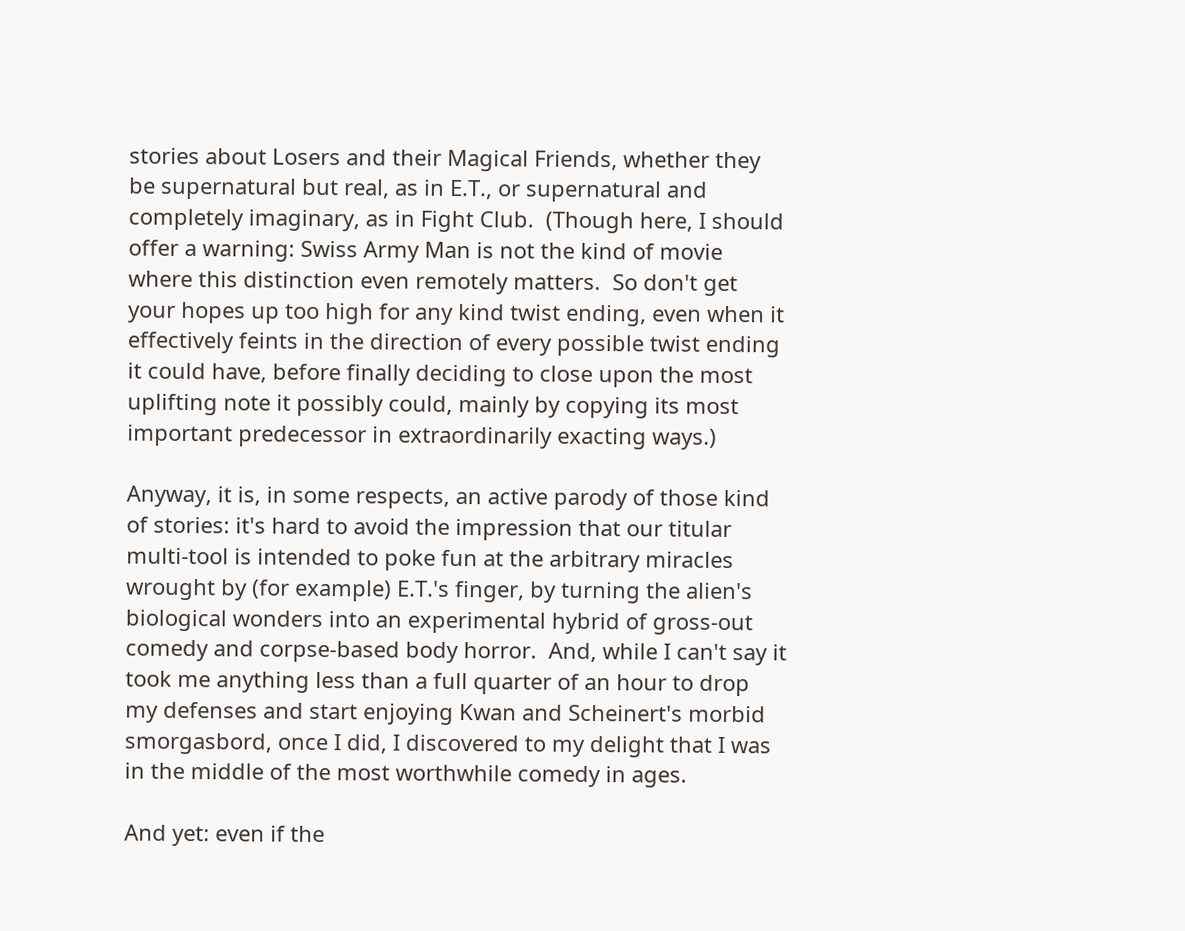stories about Losers and their Magical Friends, whether they be supernatural but real, as in E.T., or supernatural and completely imaginary, as in Fight Club.  (Though here, I should offer a warning: Swiss Army Man is not the kind of movie where this distinction even remotely matters.  So don't get your hopes up too high for any kind twist ending, even when it effectively feints in the direction of every possible twist ending it could have, before finally deciding to close upon the most uplifting note it possibly could, mainly by copying its most important predecessor in extraordinarily exacting ways.)

Anyway, it is, in some respects, an active parody of those kind of stories: it's hard to avoid the impression that our titular multi-tool is intended to poke fun at the arbitrary miracles wrought by (for example) E.T.'s finger, by turning the alien's biological wonders into an experimental hybrid of gross-out comedy and corpse-based body horror.  And, while I can't say it took me anything less than a full quarter of an hour to drop my defenses and start enjoying Kwan and Scheinert's morbid smorgasbord, once I did, I discovered to my delight that I was in the middle of the most worthwhile comedy in ages.

And yet: even if the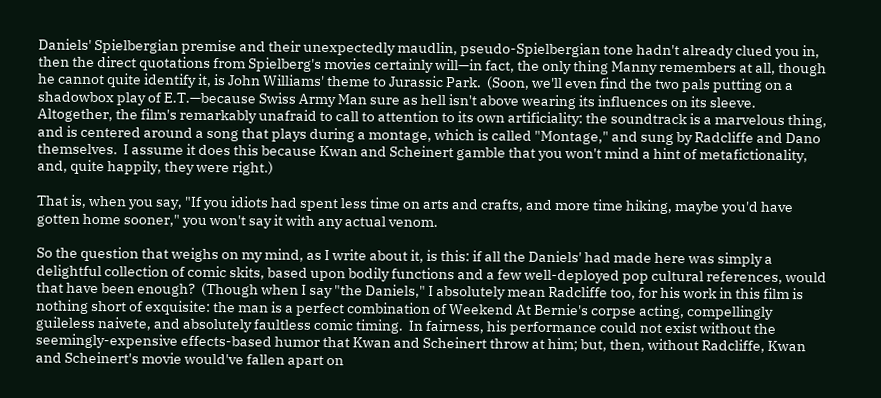Daniels' Spielbergian premise and their unexpectedly maudlin, pseudo-Spielbergian tone hadn't already clued you in, then the direct quotations from Spielberg's movies certainly will—in fact, the only thing Manny remembers at all, though he cannot quite identify it, is John Williams' theme to Jurassic Park.  (Soon, we'll even find the two pals putting on a shadowbox play of E.T.—because Swiss Army Man sure as hell isn't above wearing its influences on its sleeve.  Altogether, the film's remarkably unafraid to call to attention to its own artificiality: the soundtrack is a marvelous thing, and is centered around a song that plays during a montage, which is called "Montage," and sung by Radcliffe and Dano themselves.  I assume it does this because Kwan and Scheinert gamble that you won't mind a hint of metafictionality, and, quite happily, they were right.)

That is, when you say, "If you idiots had spent less time on arts and crafts, and more time hiking, maybe you'd have gotten home sooner," you won't say it with any actual venom.

So the question that weighs on my mind, as I write about it, is this: if all the Daniels' had made here was simply a delightful collection of comic skits, based upon bodily functions and a few well-deployed pop cultural references, would that have been enough?  (Though when I say "the Daniels," I absolutely mean Radcliffe too, for his work in this film is nothing short of exquisite: the man is a perfect combination of Weekend At Bernie's corpse acting, compellingly guileless naivete, and absolutely faultless comic timing.  In fairness, his performance could not exist without the seemingly-expensive effects-based humor that Kwan and Scheinert throw at him; but, then, without Radcliffe, Kwan and Scheinert's movie would've fallen apart on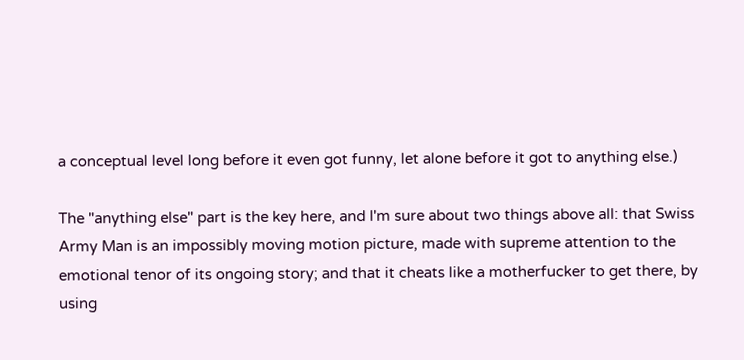a conceptual level long before it even got funny, let alone before it got to anything else.)

The "anything else" part is the key here, and I'm sure about two things above all: that Swiss Army Man is an impossibly moving motion picture, made with supreme attention to the emotional tenor of its ongoing story; and that it cheats like a motherfucker to get there, by using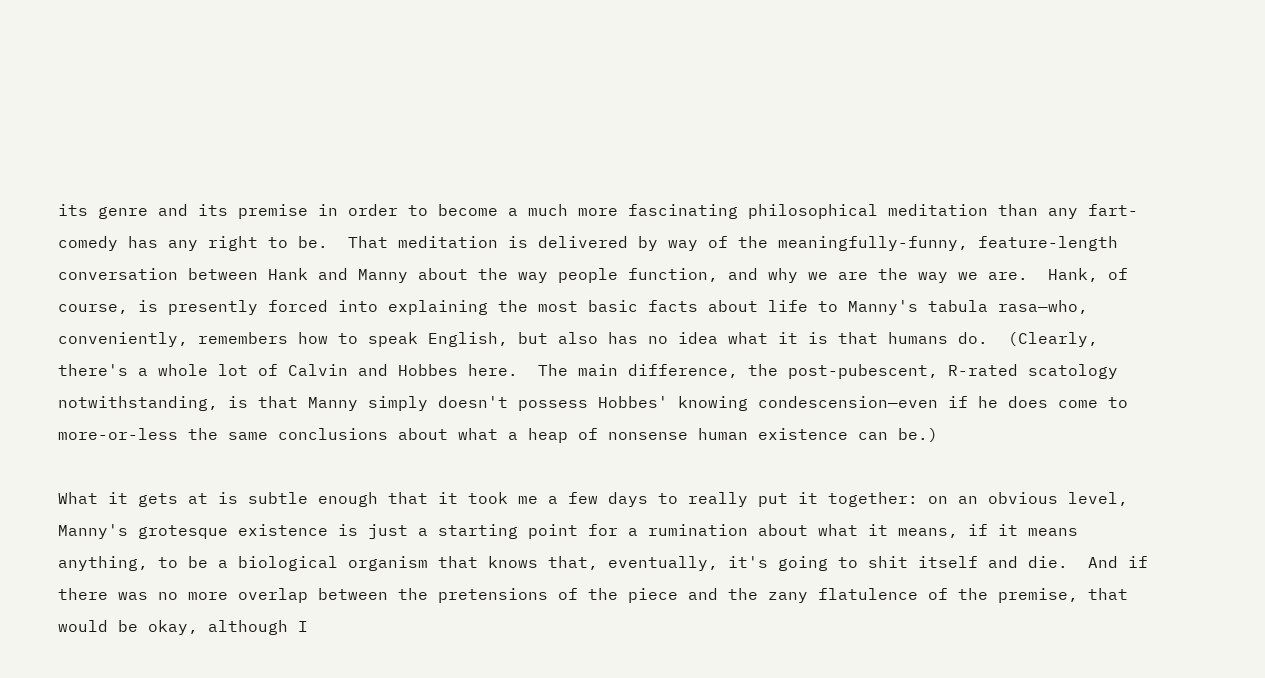its genre and its premise in order to become a much more fascinating philosophical meditation than any fart-comedy has any right to be.  That meditation is delivered by way of the meaningfully-funny, feature-length conversation between Hank and Manny about the way people function, and why we are the way we are.  Hank, of course, is presently forced into explaining the most basic facts about life to Manny's tabula rasa—who, conveniently, remembers how to speak English, but also has no idea what it is that humans do.  (Clearly, there's a whole lot of Calvin and Hobbes here.  The main difference, the post-pubescent, R-rated scatology notwithstanding, is that Manny simply doesn't possess Hobbes' knowing condescension—even if he does come to more-or-less the same conclusions about what a heap of nonsense human existence can be.)

What it gets at is subtle enough that it took me a few days to really put it together: on an obvious level, Manny's grotesque existence is just a starting point for a rumination about what it means, if it means anything, to be a biological organism that knows that, eventually, it's going to shit itself and die.  And if there was no more overlap between the pretensions of the piece and the zany flatulence of the premise, that would be okay, although I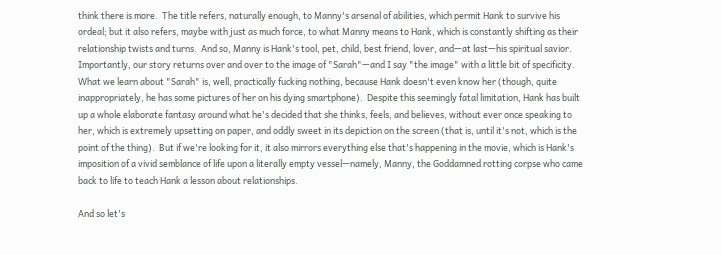think there is more.  The title refers, naturally enough, to Manny's arsenal of abilities, which permit Hank to survive his ordeal; but it also refers, maybe with just as much force, to what Manny means to Hank, which is constantly shifting as their relationship twists and turns.  And so, Manny is Hank's tool, pet, child, best friend, lover, and—at last—his spiritual savior.  Importantly, our story returns over and over to the image of "Sarah"—and I say "the image" with a little bit of specificity.  What we learn about "Sarah" is, well, practically fucking nothing, because Hank doesn't even know her (though, quite inappropriately, he has some pictures of her on his dying smartphone).  Despite this seemingly fatal limitation, Hank has built up a whole elaborate fantasy around what he's decided that she thinks, feels, and believes, without ever once speaking to her, which is extremely upsetting on paper, and oddly sweet in its depiction on the screen (that is, until it's not, which is the point of the thing).  But if we're looking for it, it also mirrors everything else that's happening in the movie, which is Hank's imposition of a vivid semblance of life upon a literally empty vessel—namely, Manny, the Goddamned rotting corpse who came back to life to teach Hank a lesson about relationships.

And so let's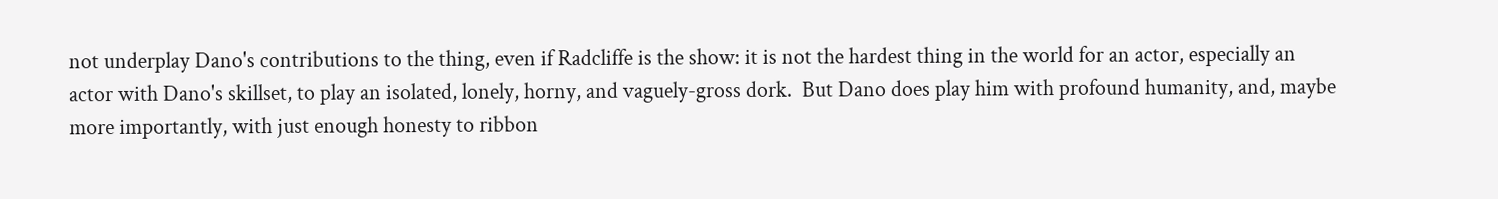not underplay Dano's contributions to the thing, even if Radcliffe is the show: it is not the hardest thing in the world for an actor, especially an actor with Dano's skillset, to play an isolated, lonely, horny, and vaguely-gross dork.  But Dano does play him with profound humanity, and, maybe more importantly, with just enough honesty to ribbon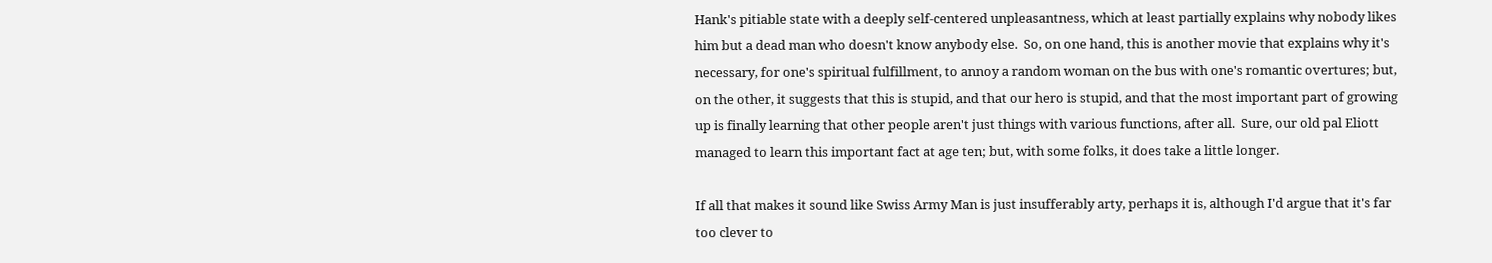Hank's pitiable state with a deeply self-centered unpleasantness, which at least partially explains why nobody likes him but a dead man who doesn't know anybody else.  So, on one hand, this is another movie that explains why it's necessary, for one's spiritual fulfillment, to annoy a random woman on the bus with one's romantic overtures; but, on the other, it suggests that this is stupid, and that our hero is stupid, and that the most important part of growing up is finally learning that other people aren't just things with various functions, after all.  Sure, our old pal Eliott managed to learn this important fact at age ten; but, with some folks, it does take a little longer.

If all that makes it sound like Swiss Army Man is just insufferably arty, perhaps it is, although I'd argue that it's far too clever to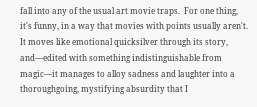fall into any of the usual art movie traps.  For one thing, it's funny, in a way that movies with points usually aren't.  It moves like emotional quicksilver through its story, and—edited with something indistinguishable from magic—it manages to alloy sadness and laughter into a thoroughgoing, mystifying absurdity that I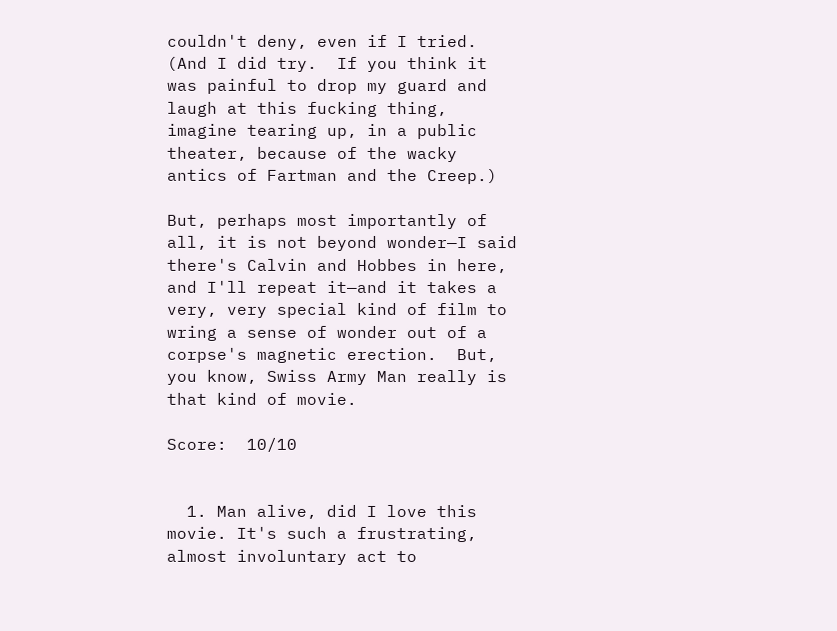couldn't deny, even if I tried.  (And I did try.  If you think it was painful to drop my guard and laugh at this fucking thing, imagine tearing up, in a public theater, because of the wacky antics of Fartman and the Creep.)

But, perhaps most importantly of all, it is not beyond wonder—I said there's Calvin and Hobbes in here, and I'll repeat it—and it takes a very, very special kind of film to wring a sense of wonder out of a corpse's magnetic erection.  But, you know, Swiss Army Man really is that kind of movie.

Score:  10/10


  1. Man alive, did I love this movie. It's such a frustrating, almost involuntary act to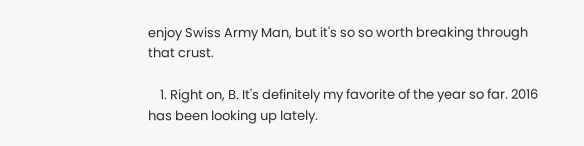enjoy Swiss Army Man, but it's so so worth breaking through that crust.

    1. Right on, B. It's definitely my favorite of the year so far. 2016 has been looking up lately.